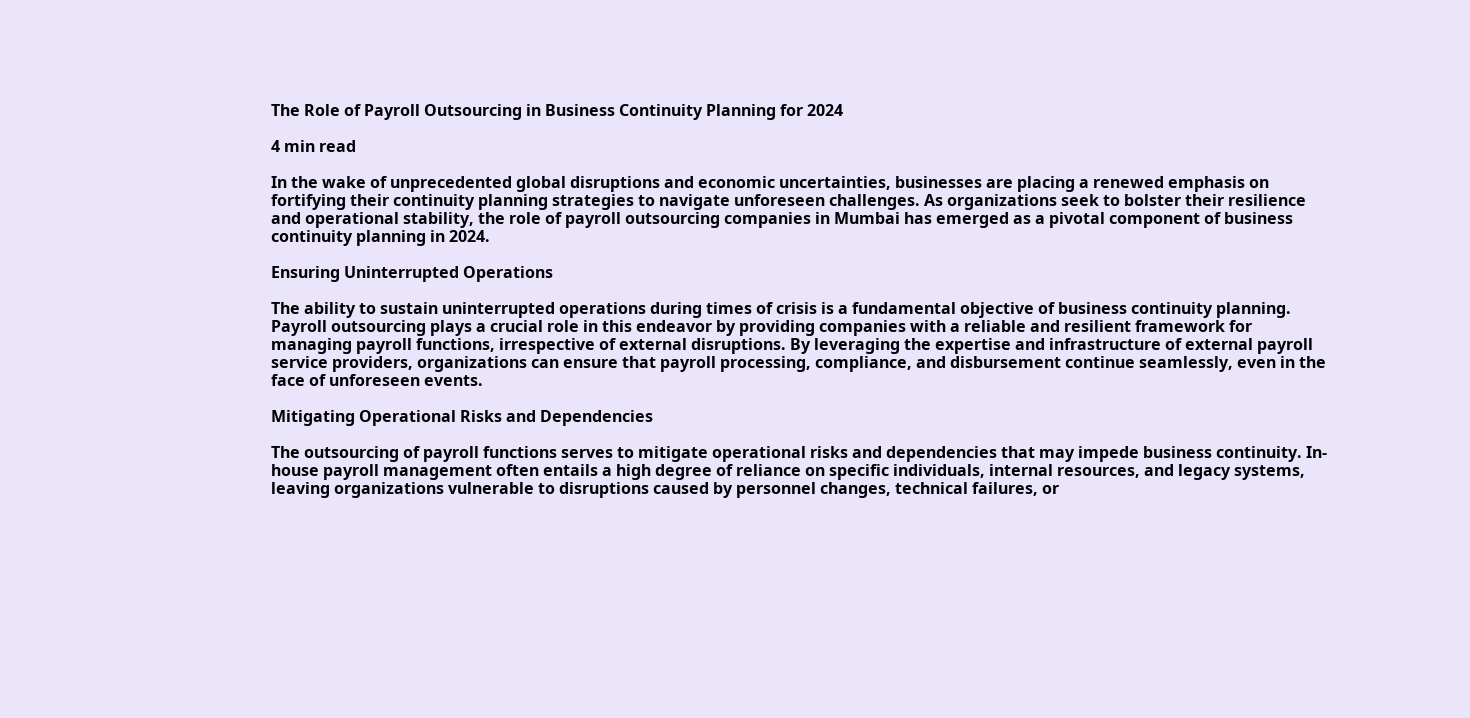The Role of Payroll Outsourcing in Business Continuity Planning for 2024

4 min read

In the wake of unprecedented global disruptions and economic uncertainties, businesses are placing a renewed emphasis on fortifying their continuity planning strategies to navigate unforeseen challenges. As organizations seek to bolster their resilience and operational stability, the role of payroll outsourcing companies in Mumbai has emerged as a pivotal component of business continuity planning in 2024.

Ensuring Uninterrupted Operations

The ability to sustain uninterrupted operations during times of crisis is a fundamental objective of business continuity planning. Payroll outsourcing plays a crucial role in this endeavor by providing companies with a reliable and resilient framework for managing payroll functions, irrespective of external disruptions. By leveraging the expertise and infrastructure of external payroll service providers, organizations can ensure that payroll processing, compliance, and disbursement continue seamlessly, even in the face of unforeseen events.

Mitigating Operational Risks and Dependencies

The outsourcing of payroll functions serves to mitigate operational risks and dependencies that may impede business continuity. In-house payroll management often entails a high degree of reliance on specific individuals, internal resources, and legacy systems, leaving organizations vulnerable to disruptions caused by personnel changes, technical failures, or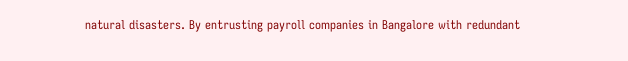natural disasters. By entrusting payroll companies in Bangalore with redundant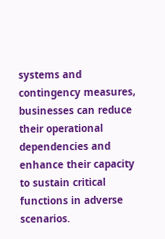systems and contingency measures, businesses can reduce their operational dependencies and enhance their capacity to sustain critical functions in adverse scenarios.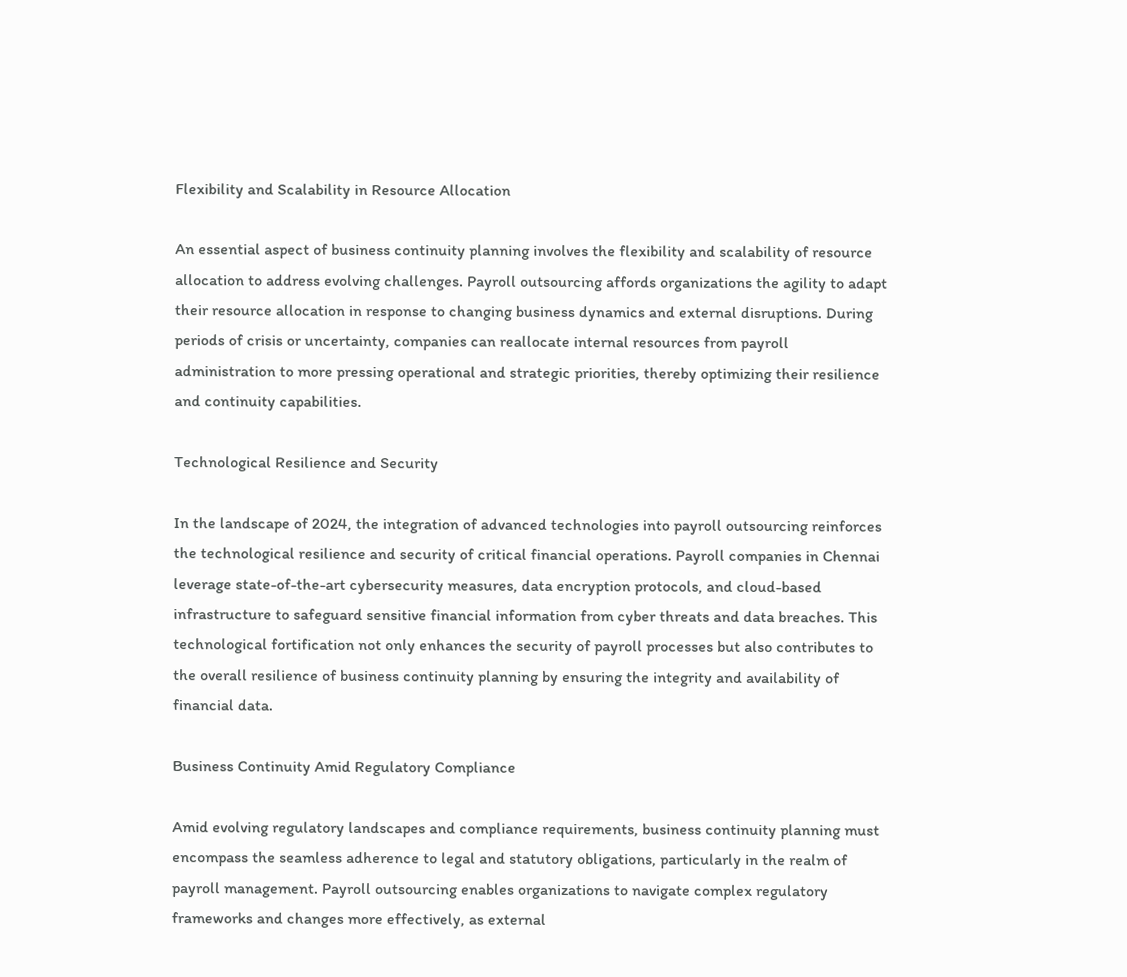Flexibility and Scalability in Resource Allocation

An essential aspect of business continuity planning involves the flexibility and scalability of resource allocation to address evolving challenges. Payroll outsourcing affords organizations the agility to adapt their resource allocation in response to changing business dynamics and external disruptions. During periods of crisis or uncertainty, companies can reallocate internal resources from payroll administration to more pressing operational and strategic priorities, thereby optimizing their resilience and continuity capabilities.

Technological Resilience and Security

In the landscape of 2024, the integration of advanced technologies into payroll outsourcing reinforces the technological resilience and security of critical financial operations. Payroll companies in Chennai leverage state-of-the-art cybersecurity measures, data encryption protocols, and cloud-based infrastructure to safeguard sensitive financial information from cyber threats and data breaches. This technological fortification not only enhances the security of payroll processes but also contributes to the overall resilience of business continuity planning by ensuring the integrity and availability of financial data.

Business Continuity Amid Regulatory Compliance

Amid evolving regulatory landscapes and compliance requirements, business continuity planning must encompass the seamless adherence to legal and statutory obligations, particularly in the realm of payroll management. Payroll outsourcing enables organizations to navigate complex regulatory frameworks and changes more effectively, as external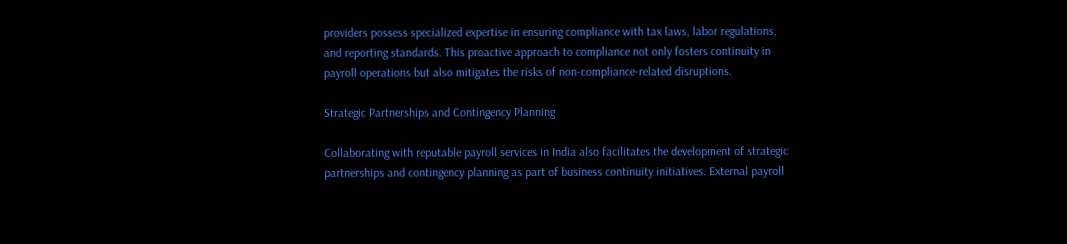providers possess specialized expertise in ensuring compliance with tax laws, labor regulations, and reporting standards. This proactive approach to compliance not only fosters continuity in payroll operations but also mitigates the risks of non-compliance-related disruptions.

Strategic Partnerships and Contingency Planning

Collaborating with reputable payroll services in India also facilitates the development of strategic partnerships and contingency planning as part of business continuity initiatives. External payroll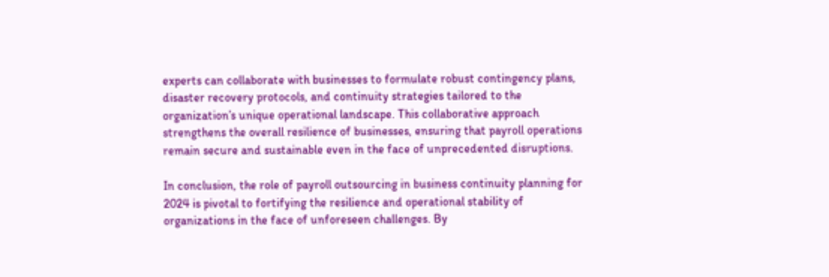experts can collaborate with businesses to formulate robust contingency plans, disaster recovery protocols, and continuity strategies tailored to the organization’s unique operational landscape. This collaborative approach strengthens the overall resilience of businesses, ensuring that payroll operations remain secure and sustainable even in the face of unprecedented disruptions.

In conclusion, the role of payroll outsourcing in business continuity planning for 2024 is pivotal to fortifying the resilience and operational stability of organizations in the face of unforeseen challenges. By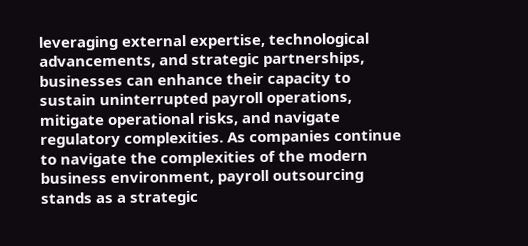leveraging external expertise, technological advancements, and strategic partnerships, businesses can enhance their capacity to sustain uninterrupted payroll operations, mitigate operational risks, and navigate regulatory complexities. As companies continue to navigate the complexities of the modern business environment, payroll outsourcing stands as a strategic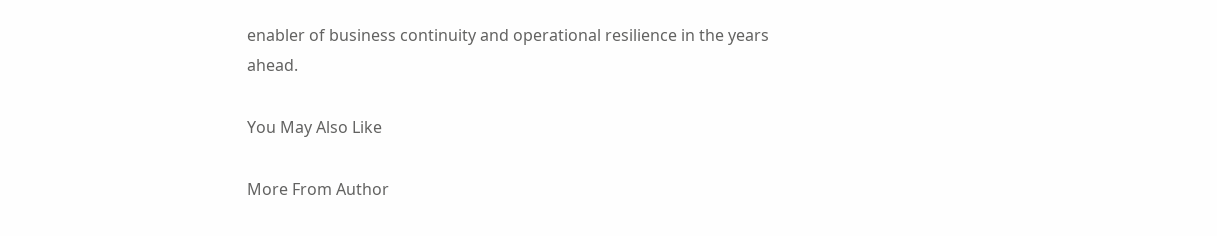enabler of business continuity and operational resilience in the years ahead.

You May Also Like

More From Author